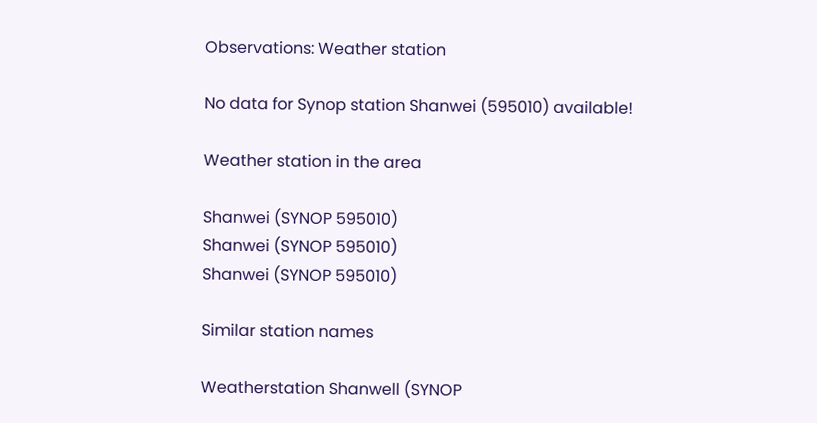Observations: Weather station

No data for Synop station Shanwei (595010) available!

Weather station in the area

Shanwei (SYNOP 595010)
Shanwei (SYNOP 595010)
Shanwei (SYNOP 595010)

Similar station names

Weatherstation Shanwell (SYNOP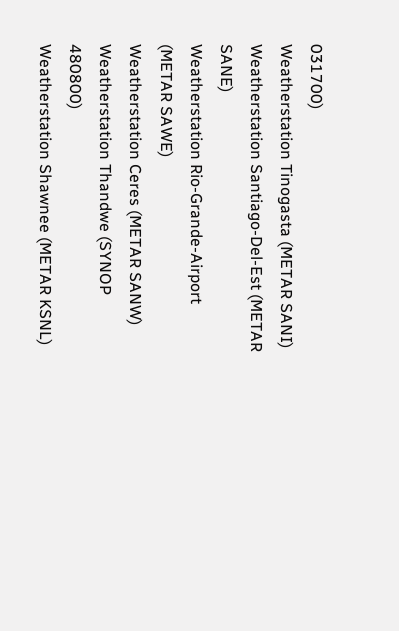031700)
Weatherstation Tinogasta (METAR SANI)
Weatherstation Santiago-Del-Est (METAR SANE)
Weatherstation Rio-Grande-Airport (METAR SAWE)
Weatherstation Ceres (METAR SANW)
Weatherstation Thandwe (SYNOP 480800)
Weatherstation Shawnee (METAR KSNL)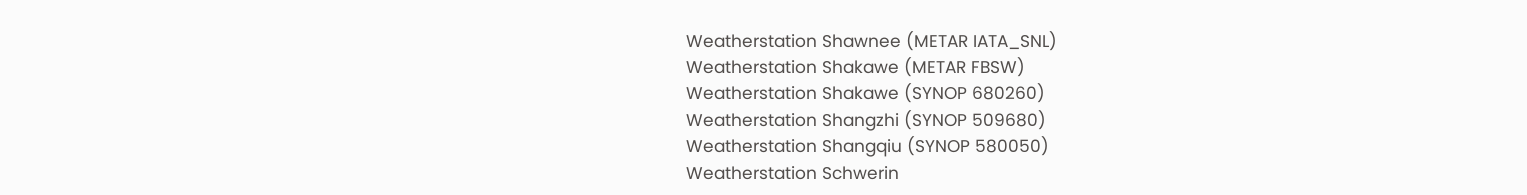Weatherstation Shawnee (METAR IATA_SNL)
Weatherstation Shakawe (METAR FBSW)
Weatherstation Shakawe (SYNOP 680260)
Weatherstation Shangzhi (SYNOP 509680)
Weatherstation Shangqiu (SYNOP 580050)
Weatherstation Schwerin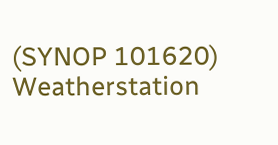(SYNOP 101620)
Weatherstation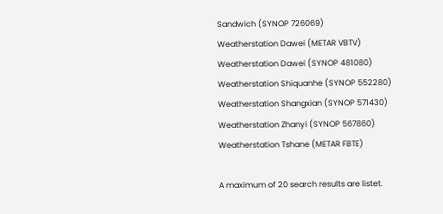Sandwich (SYNOP 726069)
Weatherstation Dawei (METAR VBTV)
Weatherstation Dawei (SYNOP 481080)
Weatherstation Shiquanhe (SYNOP 552280)
Weatherstation Shangxian (SYNOP 571430)
Weatherstation Zhanyi (SYNOP 567860)
Weatherstation Tshane (METAR FBTE)

A maximum of 20 search results are listet.